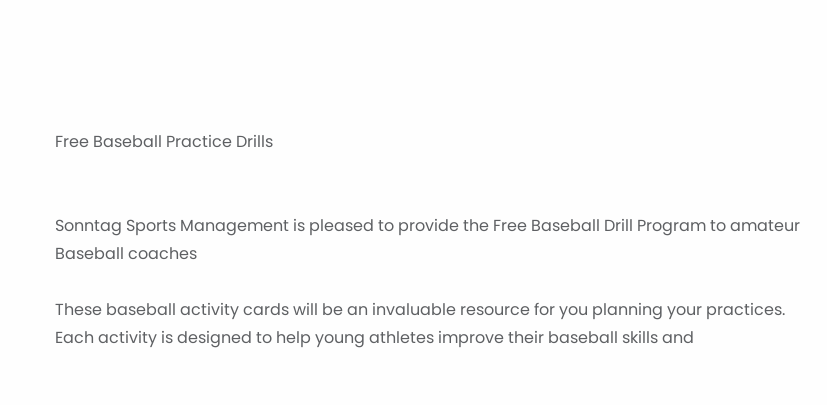Free Baseball Practice Drills


Sonntag Sports Management is pleased to provide the Free Baseball Drill Program to amateur Baseball coaches

These baseball activity cards will be an invaluable resource for you planning your practices. Each activity is designed to help young athletes improve their baseball skills and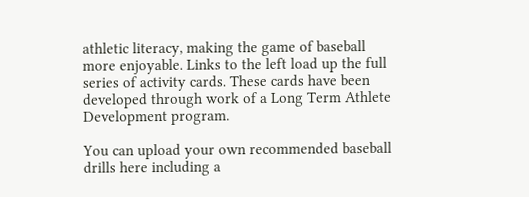athletic literacy, making the game of baseball more enjoyable. Links to the left load up the full series of activity cards. These cards have been developed through work of a Long Term Athlete Development program.

You can upload your own recommended baseball drills here including a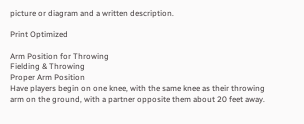picture or diagram and a written description.

Print Optimized

Arm Position for Throwing
Fielding & Throwing
Proper Arm Position
Have players begin on one knee, with the same knee as their throwing arm on the ground, with a partner opposite them about 20 feet away.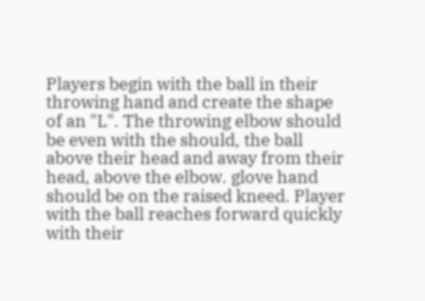Players begin with the ball in their throwing hand and create the shape of an "L". The throwing elbow should be even with the should, the ball above their head and away from their head, above the elbow. glove hand should be on the raised kneed. Player with the ball reaches forward quickly with their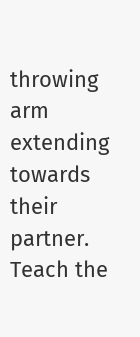throwing arm extending towards their partner. Teach the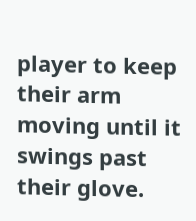player to keep their arm moving until it swings past their glove.